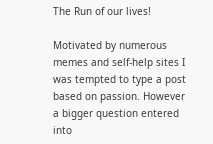The Run of our lives!

Motivated by numerous memes and self-help sites I was tempted to type a post based on passion. However a bigger question entered into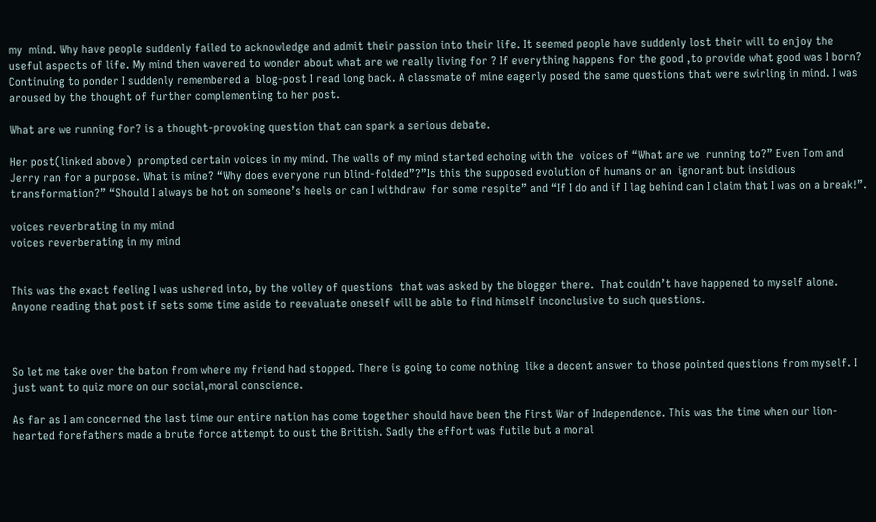my  mind. Why have people suddenly failed to acknowledge and admit their passion into their life. It seemed people have suddenly lost their will to enjoy the useful aspects of life. My mind then wavered to wonder about what are we really living for ? If everything happens for the good ,to provide what good was I born? Continuing to ponder I suddenly remembered a  blog-post I read long back. A classmate of mine eagerly posed the same questions that were swirling in mind. I was aroused by the thought of further complementing to her post.

What are we running for? is a thought-provoking question that can spark a serious debate.

Her post(linked above)  prompted certain voices in my mind. The walls of my mind started echoing with the  voices of “What are we  running to?” Even Tom and Jerry ran for a purpose. What is mine? “Why does everyone run blind-folded”?”Is this the supposed evolution of humans or an  ignorant but insidious transformation?” “Should I always be hot on someone’s heels or can I withdraw  for some respite” and “If I do and if I lag behind can I claim that I was on a break!”.

voices reverbrating in my mind
voices reverberating in my mind


This was the exact feeling I was ushered into, by the volley of questions  that was asked by the blogger there.  That couldn’t have happened to myself alone. Anyone reading that post if sets some time aside to reevaluate oneself will be able to find himself inconclusive to such questions.



So let me take over the baton from where my friend had stopped. There is going to come nothing  like a decent answer to those pointed questions from myself. I just want to quiz more on our social,moral conscience.

As far as I am concerned the last time our entire nation has come together should have been the First War of Independence. This was the time when our lion-hearted forefathers made a brute force attempt to oust the British. Sadly the effort was futile but a moral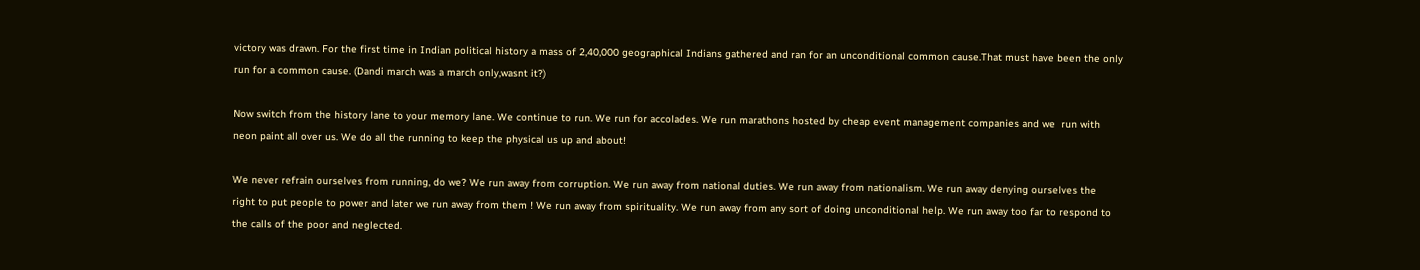victory was drawn. For the first time in Indian political history a mass of 2,40,000 geographical Indians gathered and ran for an unconditional common cause.That must have been the only run for a common cause. (Dandi march was a march only,wasnt it?)

Now switch from the history lane to your memory lane. We continue to run. We run for accolades. We run marathons hosted by cheap event management companies and we  run with neon paint all over us. We do all the running to keep the physical us up and about!

We never refrain ourselves from running, do we? We run away from corruption. We run away from national duties. We run away from nationalism. We run away denying ourselves the right to put people to power and later we run away from them ! We run away from spirituality. We run away from any sort of doing unconditional help. We run away too far to respond to the calls of the poor and neglected.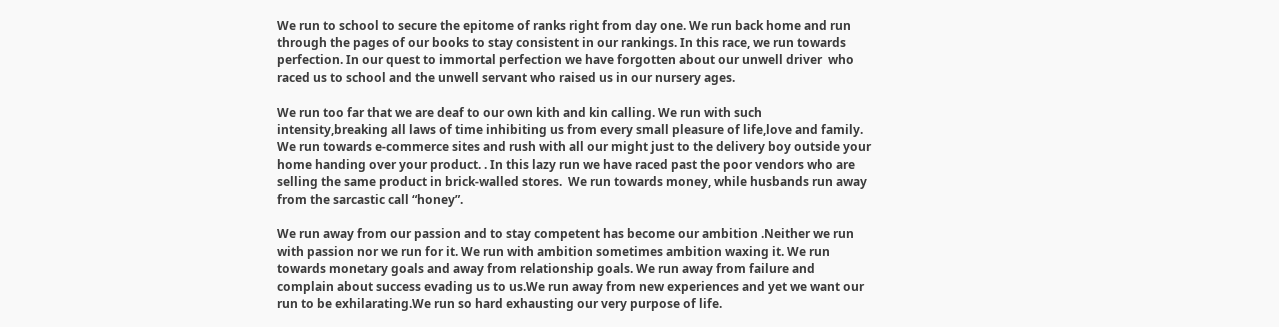We run to school to secure the epitome of ranks right from day one. We run back home and run through the pages of our books to stay consistent in our rankings. In this race, we run towards perfection. In our quest to immortal perfection we have forgotten about our unwell driver  who raced us to school and the unwell servant who raised us in our nursery ages.

We run too far that we are deaf to our own kith and kin calling. We run with such intensity,breaking all laws of time inhibiting us from every small pleasure of life,love and family. We run towards e-commerce sites and rush with all our might just to the delivery boy outside your home handing over your product. . In this lazy run we have raced past the poor vendors who are selling the same product in brick-walled stores.  We run towards money, while husbands run away from the sarcastic call “honey”.

We run away from our passion and to stay competent has become our ambition .Neither we run with passion nor we run for it. We run with ambition sometimes ambition waxing it. We run towards monetary goals and away from relationship goals. We run away from failure and complain about success evading us to us.We run away from new experiences and yet we want our run to be exhilarating.We run so hard exhausting our very purpose of life.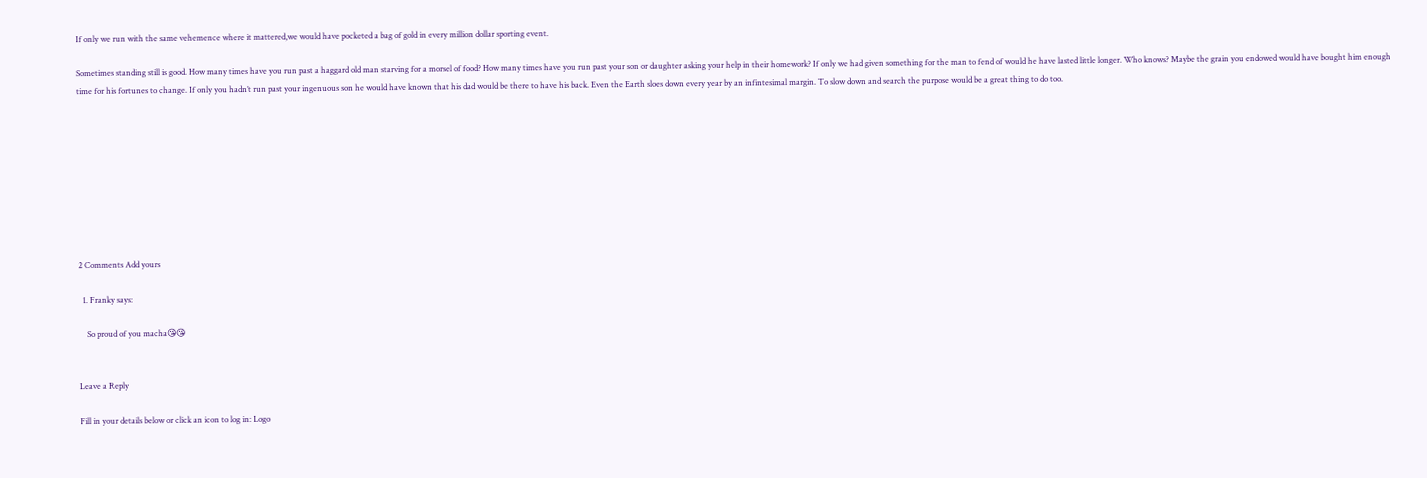If only we run with the same vehemence where it mattered,we would have pocketed a bag of gold in every million dollar sporting event.

Sometimes standing still is good. How many times have you run past a haggard old man starving for a morsel of food? How many times have you run past your son or daughter asking your help in their homework? If only we had given something for the man to fend of would he have lasted little longer. Who knows? Maybe the grain you endowed would have bought him enough time for his fortunes to change. If only you hadn’t run past your ingenuous son he would have known that his dad would be there to have his back. Even the Earth sloes down every year by an infintesimal margin. To slow down and search the purpose would be a great thing to do too.









2 Comments Add yours

  1. Franky says:

    So proud of you macha😘😘


Leave a Reply

Fill in your details below or click an icon to log in: Logo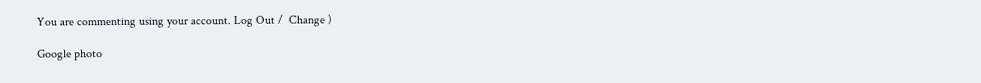You are commenting using your account. Log Out /  Change )

Google photo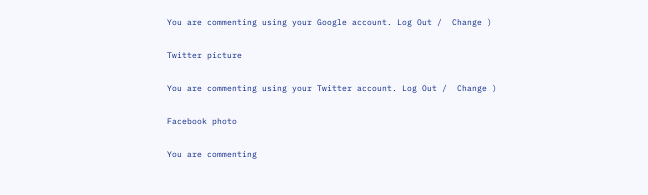You are commenting using your Google account. Log Out /  Change )

Twitter picture

You are commenting using your Twitter account. Log Out /  Change )

Facebook photo

You are commenting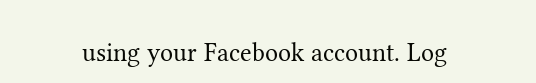using your Facebook account. Log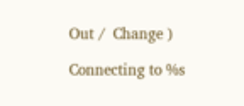Out /  Change )

Connecting to %s